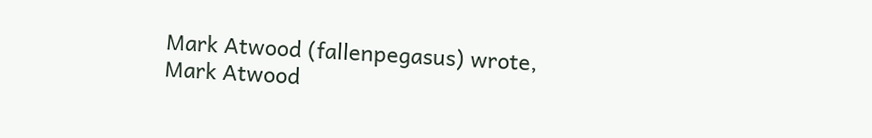Mark Atwood (fallenpegasus) wrote,
Mark Atwood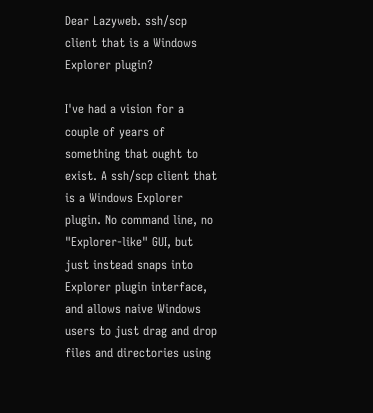Dear Lazyweb. ssh/scp client that is a Windows Explorer plugin?

I've had a vision for a couple of years of something that ought to exist. A ssh/scp client that is a Windows Explorer plugin. No command line, no "Explorer-like" GUI, but just instead snaps into Explorer plugin interface, and allows naive Windows users to just drag and drop files and directories using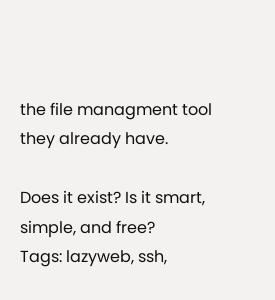the file managment tool they already have.

Does it exist? Is it smart, simple, and free?
Tags: lazyweb, ssh,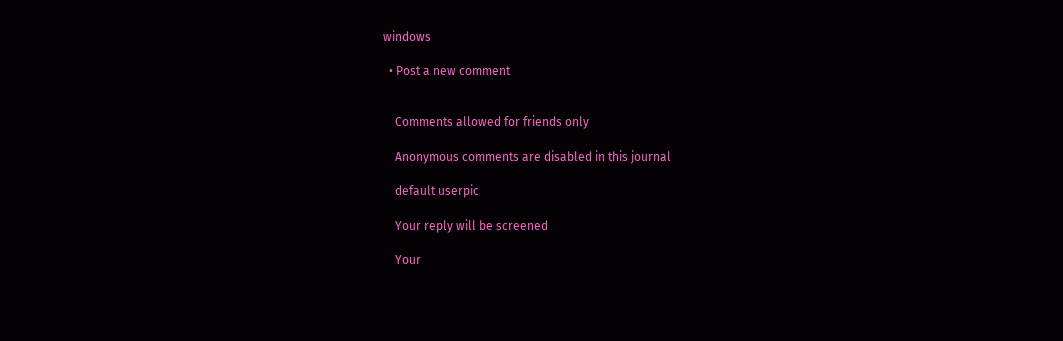windows

  • Post a new comment


    Comments allowed for friends only

    Anonymous comments are disabled in this journal

    default userpic

    Your reply will be screened

    Your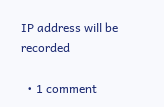IP address will be recorded

  • 1 comment